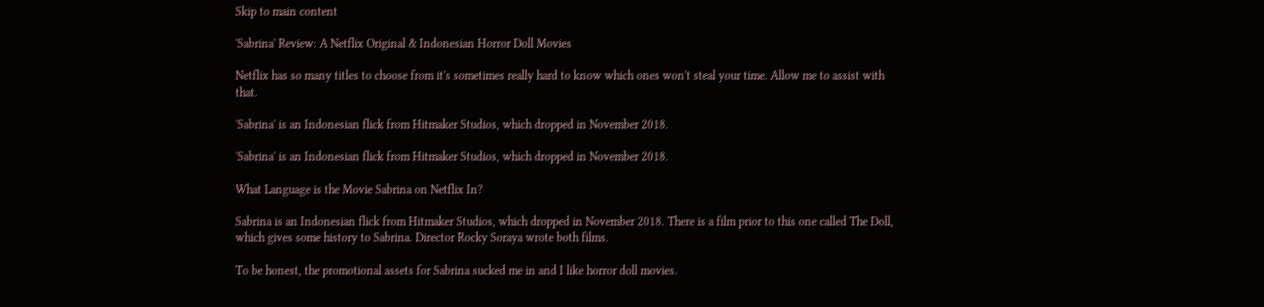Skip to main content

'Sabrina' Review: A Netflix Original & Indonesian Horror Doll Movies

Netflix has so many titles to choose from it's sometimes really hard to know which ones won't steal your time. Allow me to assist with that.

'Sabrina' is an Indonesian flick from Hitmaker Studios, which dropped in November 2018.

'Sabrina' is an Indonesian flick from Hitmaker Studios, which dropped in November 2018.

What Language is the Movie Sabrina on Netflix In?

Sabrina is an Indonesian flick from Hitmaker Studios, which dropped in November 2018. There is a film prior to this one called The Doll, which gives some history to Sabrina. Director Rocky Soraya wrote both films.

To be honest, the promotional assets for Sabrina sucked me in and I like horror doll movies.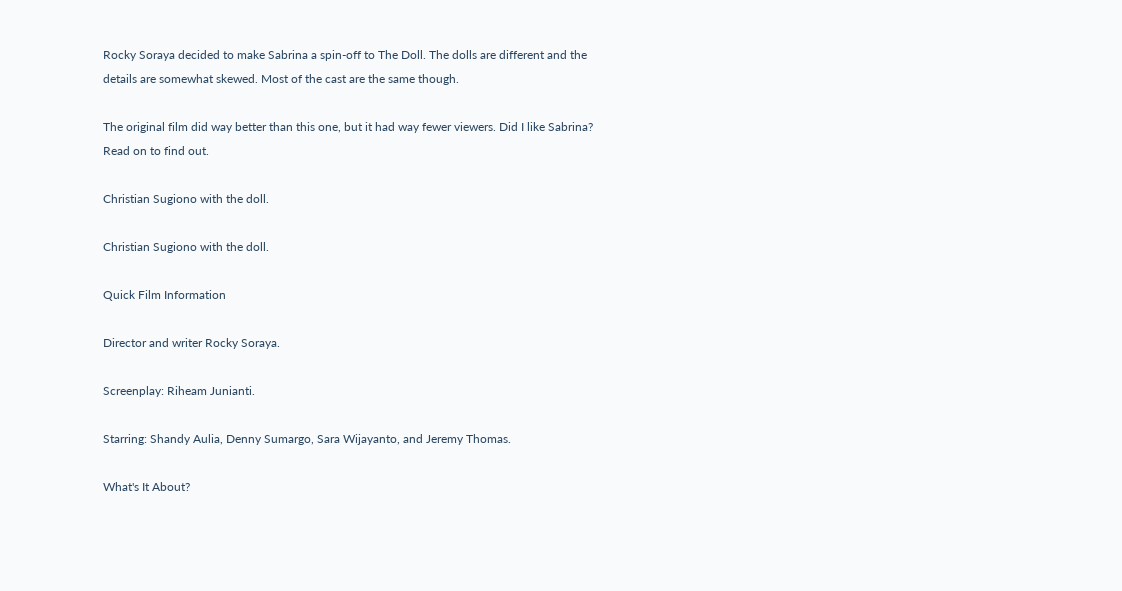Rocky Soraya decided to make Sabrina a spin-off to The Doll. The dolls are different and the details are somewhat skewed. Most of the cast are the same though.

The original film did way better than this one, but it had way fewer viewers. Did I like Sabrina? Read on to find out.

Christian Sugiono with the doll.

Christian Sugiono with the doll.

Quick Film Information

Director and writer Rocky Soraya.

Screenplay: Riheam Junianti.

Starring: Shandy Aulia, Denny Sumargo, Sara Wijayanto, and Jeremy Thomas.

What's It About?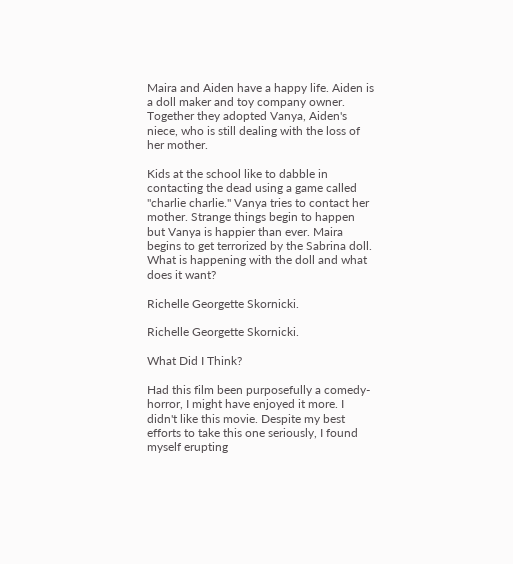Maira and Aiden have a happy life. Aiden is a doll maker and toy company owner. Together they adopted Vanya, Aiden's niece, who is still dealing with the loss of her mother.

Kids at the school like to dabble in contacting the dead using a game called "charlie charlie." Vanya tries to contact her mother. Strange things begin to happen but Vanya is happier than ever. Maira begins to get terrorized by the Sabrina doll. What is happening with the doll and what does it want?

Richelle Georgette Skornicki.

Richelle Georgette Skornicki.

What Did I Think?

Had this film been purposefully a comedy-horror, I might have enjoyed it more. I didn't like this movie. Despite my best efforts to take this one seriously, I found myself erupting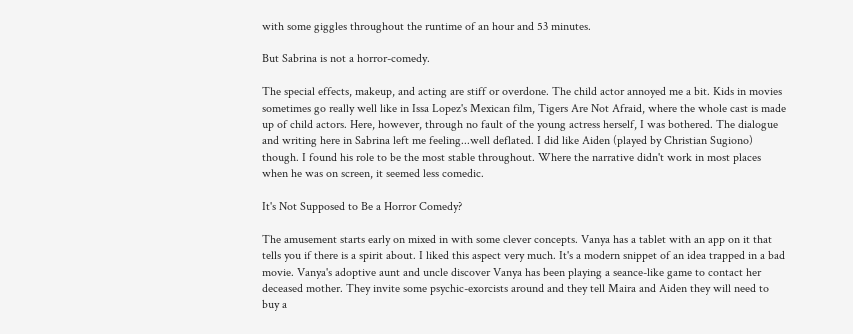with some giggles throughout the runtime of an hour and 53 minutes.

But Sabrina is not a horror-comedy.

The special effects, makeup, and acting are stiff or overdone. The child actor annoyed me a bit. Kids in movies sometimes go really well like in Issa Lopez's Mexican film, Tigers Are Not Afraid, where the whole cast is made up of child actors. Here, however, through no fault of the young actress herself, I was bothered. The dialogue and writing here in Sabrina left me feeling...well deflated. I did like Aiden (played by Christian Sugiono) though. I found his role to be the most stable throughout. Where the narrative didn't work in most places when he was on screen, it seemed less comedic.

It's Not Supposed to Be a Horror Comedy?

The amusement starts early on mixed in with some clever concepts. Vanya has a tablet with an app on it that tells you if there is a spirit about. I liked this aspect very much. It's a modern snippet of an idea trapped in a bad movie. Vanya's adoptive aunt and uncle discover Vanya has been playing a seance-like game to contact her deceased mother. They invite some psychic-exorcists around and they tell Maira and Aiden they will need to buy a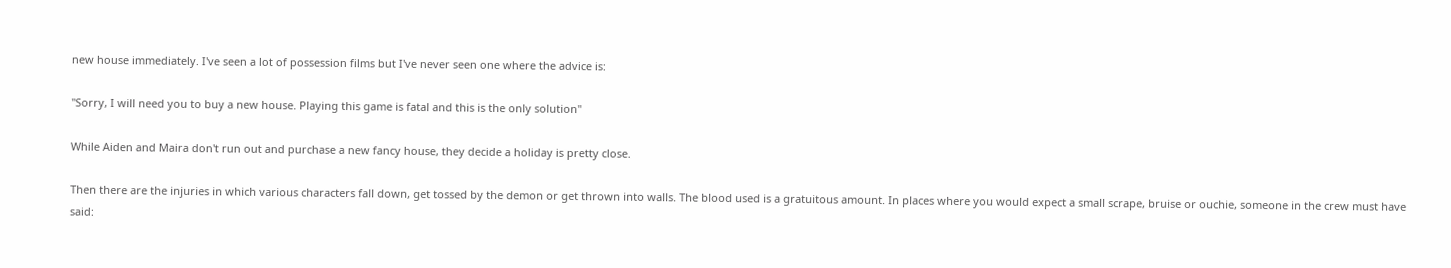new house immediately. I've seen a lot of possession films but I've never seen one where the advice is:

"Sorry, I will need you to buy a new house. Playing this game is fatal and this is the only solution"

While Aiden and Maira don't run out and purchase a new fancy house, they decide a holiday is pretty close.

Then there are the injuries in which various characters fall down, get tossed by the demon or get thrown into walls. The blood used is a gratuitous amount. In places where you would expect a small scrape, bruise or ouchie, someone in the crew must have said: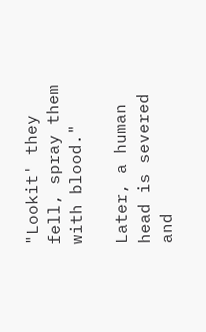"Lookit' they fell, spray them with blood."

Later, a human head is severed and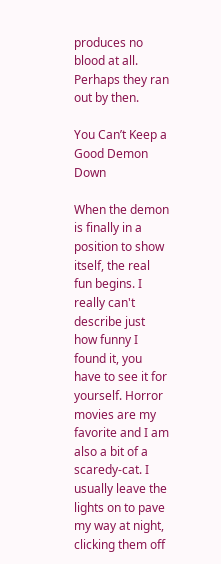produces no blood at all. Perhaps they ran out by then.

You Can’t Keep a Good Demon Down

When the demon is finally in a position to show itself, the real fun begins. I really can't describe just how funny I found it, you have to see it for yourself. Horror movies are my favorite and I am also a bit of a scaredy-cat. I usually leave the lights on to pave my way at night, clicking them off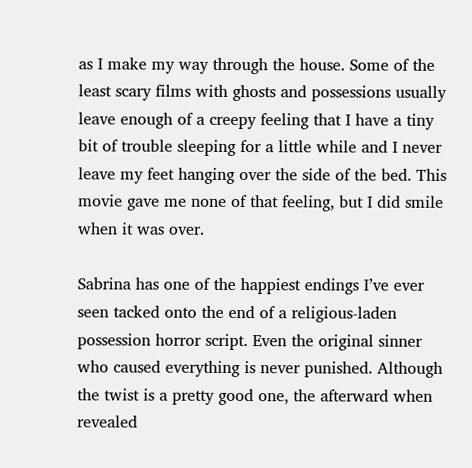as I make my way through the house. Some of the least scary films with ghosts and possessions usually leave enough of a creepy feeling that I have a tiny bit of trouble sleeping for a little while and I never leave my feet hanging over the side of the bed. This movie gave me none of that feeling, but I did smile when it was over.

Sabrina has one of the happiest endings I’ve ever seen tacked onto the end of a religious-laden possession horror script. Even the original sinner who caused everything is never punished. Although the twist is a pretty good one, the afterward when revealed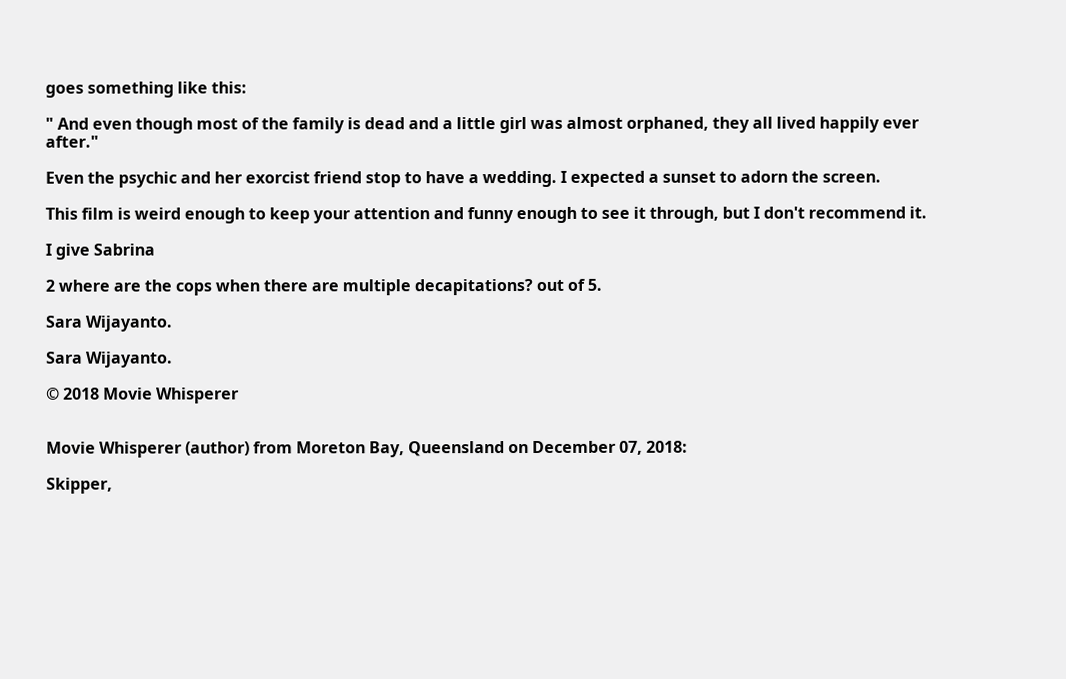goes something like this:

" And even though most of the family is dead and a little girl was almost orphaned, they all lived happily ever after."

Even the psychic and her exorcist friend stop to have a wedding. I expected a sunset to adorn the screen.

This film is weird enough to keep your attention and funny enough to see it through, but I don't recommend it.

I give Sabrina

2 where are the cops when there are multiple decapitations? out of 5.

Sara Wijayanto.

Sara Wijayanto.

© 2018 Movie Whisperer


Movie Whisperer (author) from Moreton Bay, Queensland on December 07, 2018:

Skipper,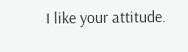I like your attitude.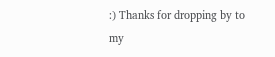:) Thanks for dropping by to my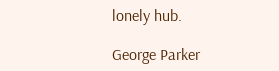lonely hub.

George Parker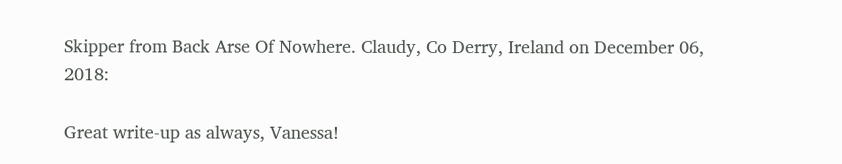Skipper from Back Arse Of Nowhere. Claudy, Co Derry, Ireland on December 06, 2018:

Great write-up as always, Vanessa!